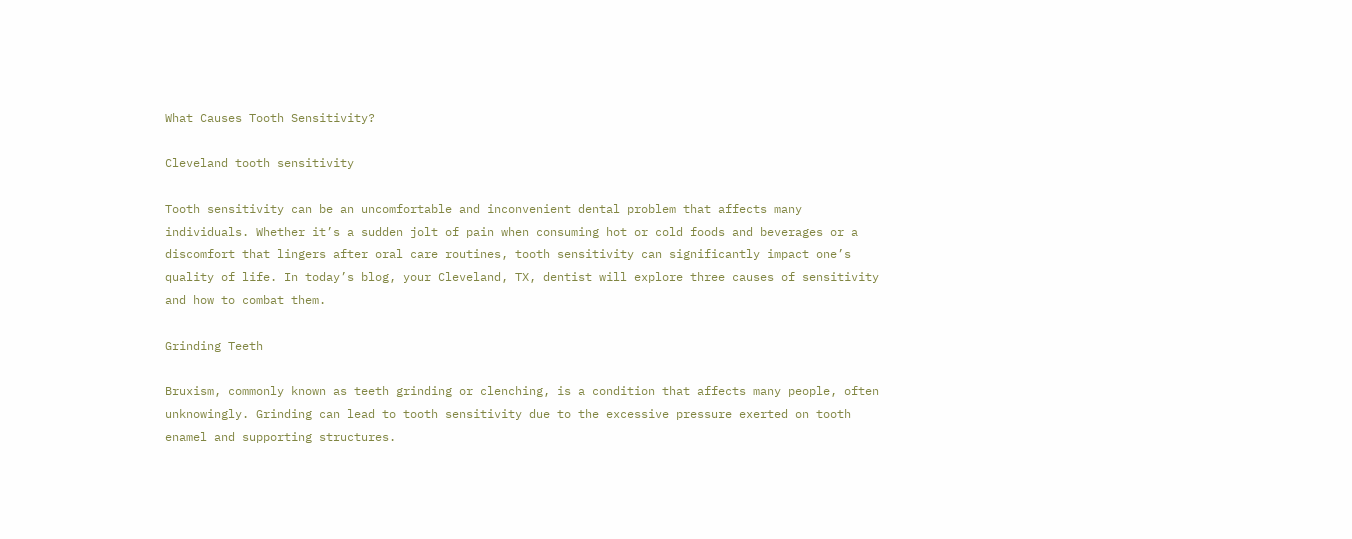What Causes Tooth Sensitivity?

Cleveland tooth sensitivity

Tooth sensitivity can be an uncomfortable and inconvenient dental problem that affects many individuals. Whether it’s a sudden jolt of pain when consuming hot or cold foods and beverages or a discomfort that lingers after oral care routines, tooth sensitivity can significantly impact one’s quality of life. In today’s blog, your Cleveland, TX, dentist will explore three causes of sensitivity and how to combat them.

Grinding Teeth

Bruxism, commonly known as teeth grinding or clenching, is a condition that affects many people, often unknowingly. Grinding can lead to tooth sensitivity due to the excessive pressure exerted on tooth enamel and supporting structures.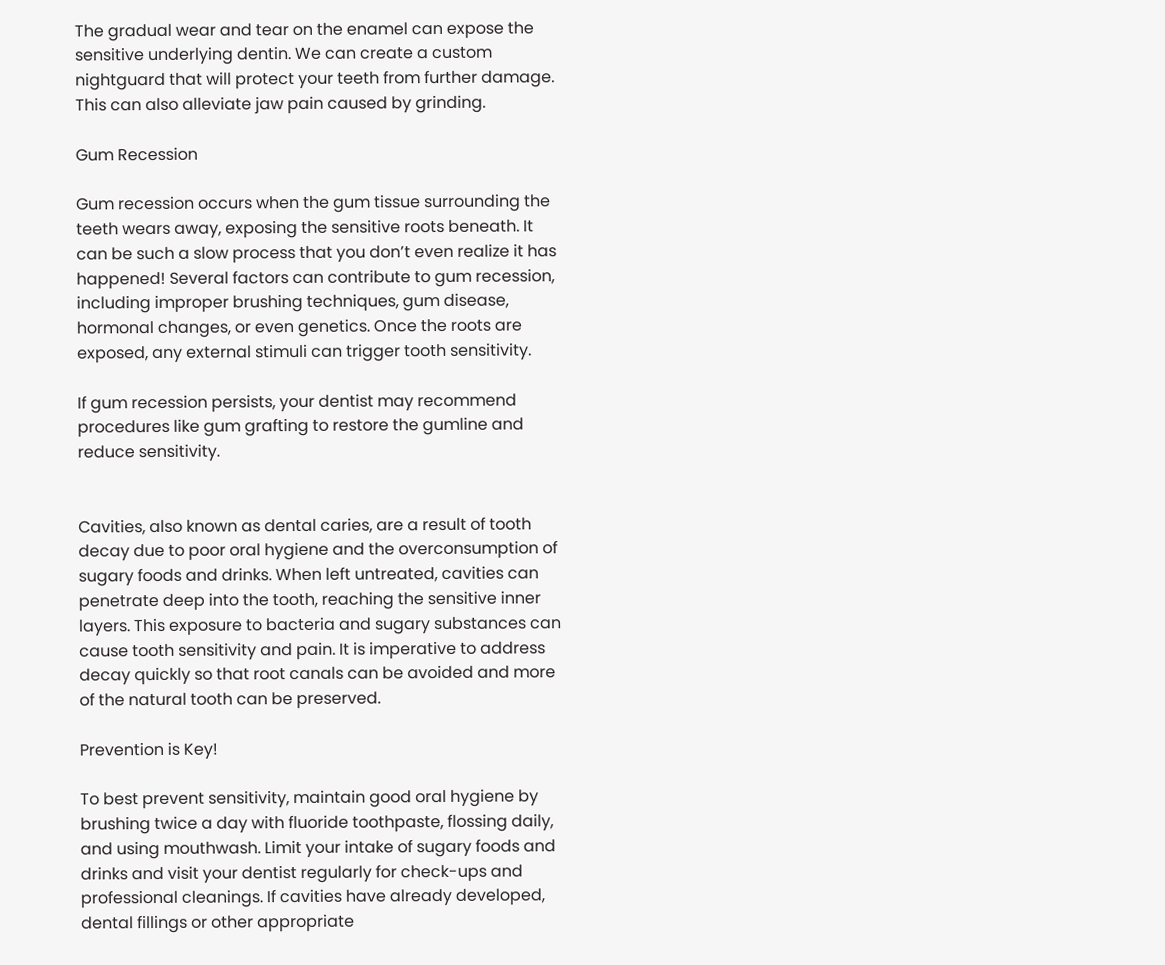The gradual wear and tear on the enamel can expose the sensitive underlying dentin. We can create a custom nightguard that will protect your teeth from further damage. This can also alleviate jaw pain caused by grinding.

Gum Recession

Gum recession occurs when the gum tissue surrounding the teeth wears away, exposing the sensitive roots beneath. It can be such a slow process that you don’t even realize it has happened! Several factors can contribute to gum recession, including improper brushing techniques, gum disease, hormonal changes, or even genetics. Once the roots are exposed, any external stimuli can trigger tooth sensitivity.

If gum recession persists, your dentist may recommend procedures like gum grafting to restore the gumline and reduce sensitivity.


Cavities, also known as dental caries, are a result of tooth decay due to poor oral hygiene and the overconsumption of sugary foods and drinks. When left untreated, cavities can penetrate deep into the tooth, reaching the sensitive inner layers. This exposure to bacteria and sugary substances can cause tooth sensitivity and pain. It is imperative to address decay quickly so that root canals can be avoided and more of the natural tooth can be preserved.

Prevention is Key!

To best prevent sensitivity, maintain good oral hygiene by brushing twice a day with fluoride toothpaste, flossing daily, and using mouthwash. Limit your intake of sugary foods and drinks and visit your dentist regularly for check-ups and professional cleanings. If cavities have already developed, dental fillings or other appropriate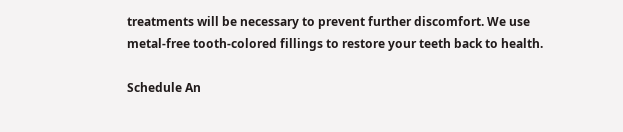treatments will be necessary to prevent further discomfort. We use metal-free tooth-colored fillings to restore your teeth back to health.

Schedule An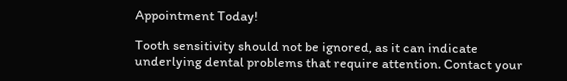Appointment Today!

Tooth sensitivity should not be ignored, as it can indicate underlying dental problems that require attention. Contact your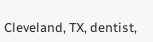Cleveland, TX, dentist,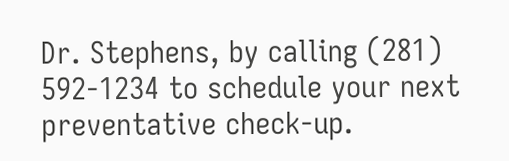Dr. Stephens, by calling (281) 592-1234 to schedule your next preventative check-up.